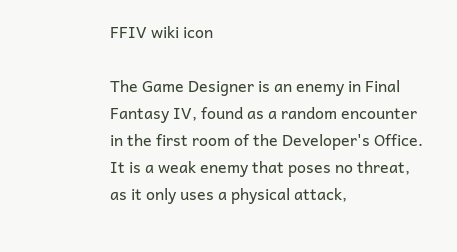FFIV wiki icon

The Game Designer is an enemy in Final Fantasy IV, found as a random encounter in the first room of the Developer's Office. It is a weak enemy that poses no threat, as it only uses a physical attack,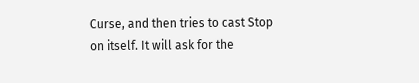Curse, and then tries to cast Stop on itself. It will ask for the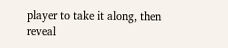player to take it along, then reveal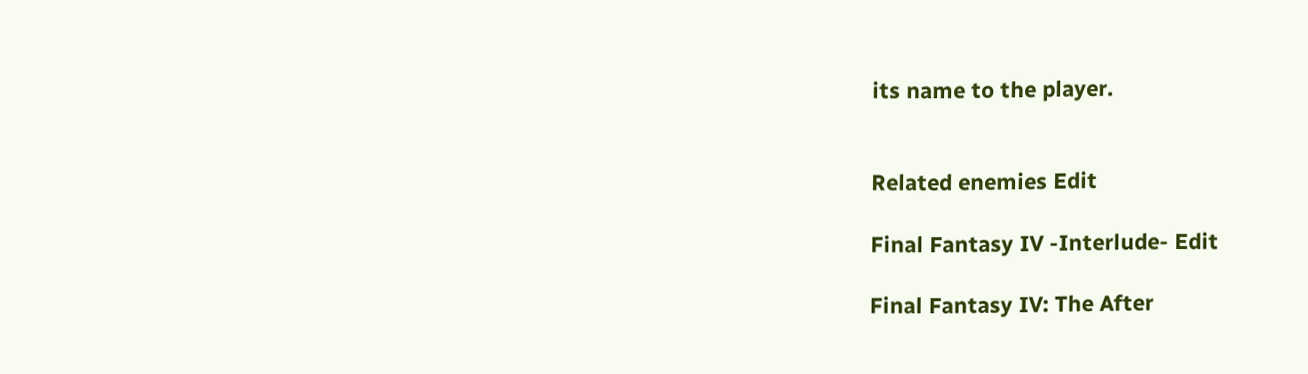its name to the player.


Related enemies Edit

Final Fantasy IV -Interlude- Edit

Final Fantasy IV: The After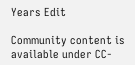Years Edit

Community content is available under CC-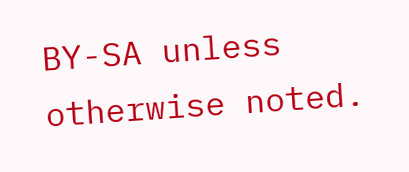BY-SA unless otherwise noted.